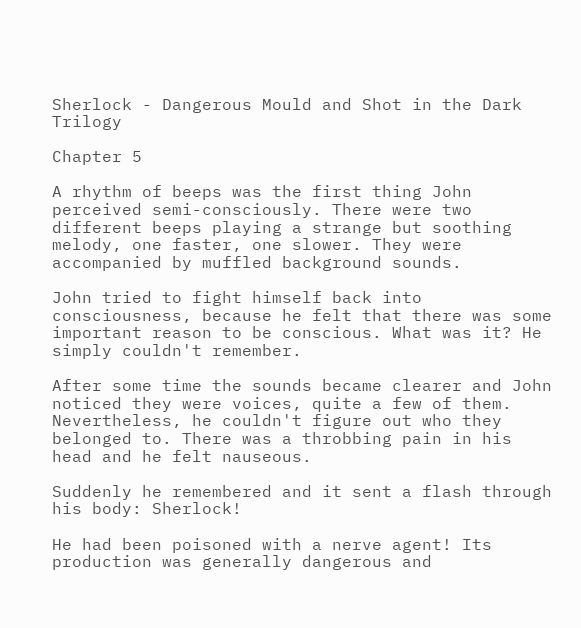Sherlock - Dangerous Mould and Shot in the Dark Trilogy

Chapter 5

A rhythm of beeps was the first thing John perceived semi-consciously. There were two different beeps playing a strange but soothing melody, one faster, one slower. They were accompanied by muffled background sounds.

John tried to fight himself back into consciousness, because he felt that there was some important reason to be conscious. What was it? He simply couldn't remember.

After some time the sounds became clearer and John noticed they were voices, quite a few of them. Nevertheless, he couldn't figure out who they belonged to. There was a throbbing pain in his head and he felt nauseous.

Suddenly he remembered and it sent a flash through his body: Sherlock!

He had been poisoned with a nerve agent! Its production was generally dangerous and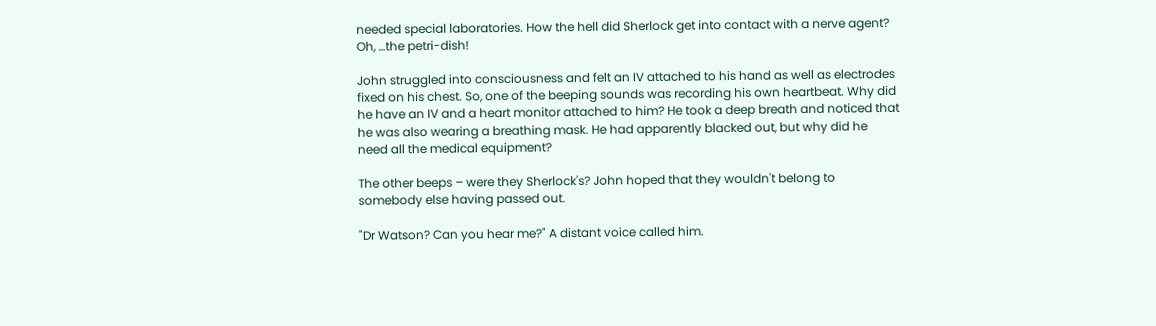needed special laboratories. How the hell did Sherlock get into contact with a nerve agent? Oh, …the petri-dish!

John struggled into consciousness and felt an IV attached to his hand as well as electrodes fixed on his chest. So, one of the beeping sounds was recording his own heartbeat. Why did he have an IV and a heart monitor attached to him? He took a deep breath and noticed that he was also wearing a breathing mask. He had apparently blacked out, but why did he need all the medical equipment?

The other beeps – were they Sherlock's? John hoped that they wouldn't belong to somebody else having passed out.

"Dr Watson? Can you hear me?" A distant voice called him.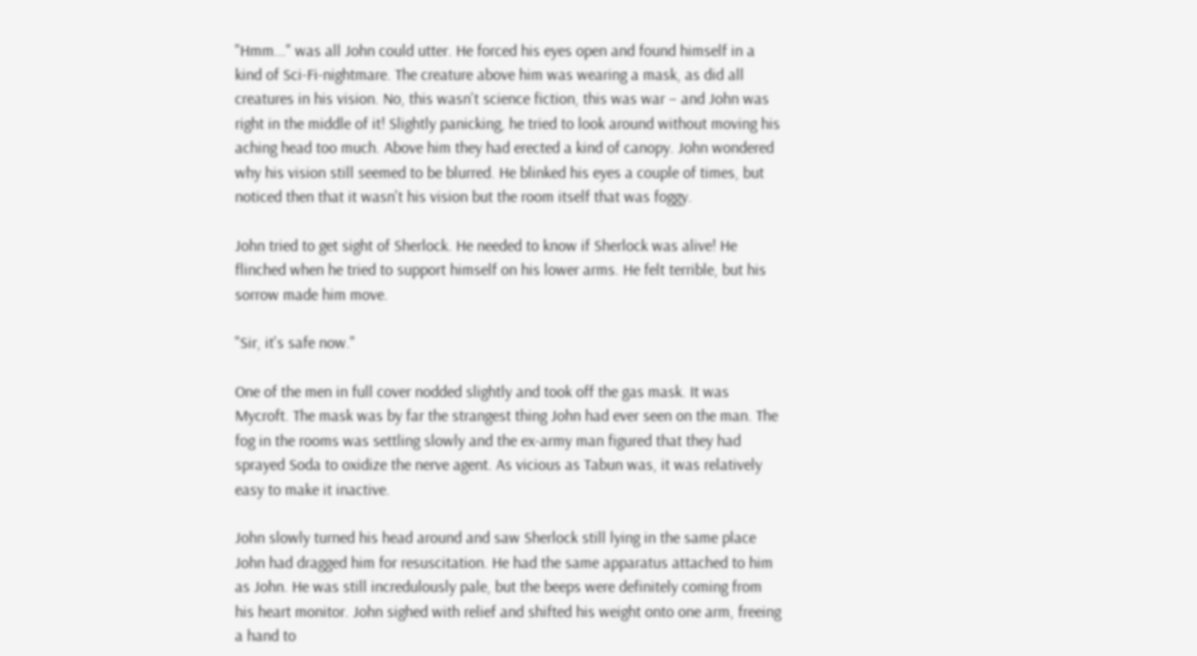"Hmm..." was all John could utter. He forced his eyes open and found himself in a kind of Sci-Fi-nightmare. The creature above him was wearing a mask, as did all creatures in his vision. No, this wasn't science fiction, this was war – and John was right in the middle of it! Slightly panicking, he tried to look around without moving his aching head too much. Above him they had erected a kind of canopy. John wondered why his vision still seemed to be blurred. He blinked his eyes a couple of times, but noticed then that it wasn't his vision but the room itself that was foggy.

John tried to get sight of Sherlock. He needed to know if Sherlock was alive! He flinched when he tried to support himself on his lower arms. He felt terrible, but his sorrow made him move.

"Sir, it's safe now."

One of the men in full cover nodded slightly and took off the gas mask. It was Mycroft. The mask was by far the strangest thing John had ever seen on the man. The fog in the rooms was settling slowly and the ex-army man figured that they had sprayed Soda to oxidize the nerve agent. As vicious as Tabun was, it was relatively easy to make it inactive.

John slowly turned his head around and saw Sherlock still lying in the same place John had dragged him for resuscitation. He had the same apparatus attached to him as John. He was still incredulously pale, but the beeps were definitely coming from his heart monitor. John sighed with relief and shifted his weight onto one arm, freeing a hand to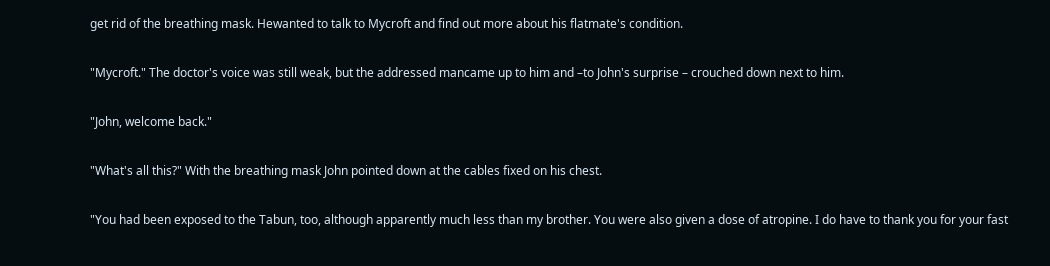get rid of the breathing mask. Hewanted to talk to Mycroft and find out more about his flatmate's condition.

"Mycroft." The doctor's voice was still weak, but the addressed mancame up to him and –to John's surprise – crouched down next to him.

"John, welcome back."

"What's all this?" With the breathing mask John pointed down at the cables fixed on his chest.

"You had been exposed to the Tabun, too, although apparently much less than my brother. You were also given a dose of atropine. I do have to thank you for your fast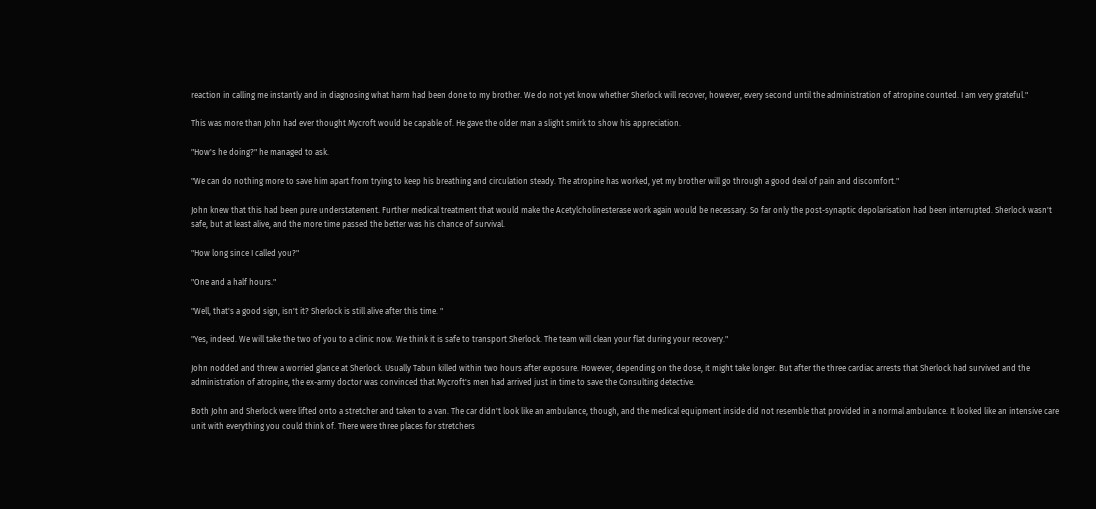reaction in calling me instantly and in diagnosing what harm had been done to my brother. We do not yet know whether Sherlock will recover, however, every second until the administration of atropine counted. I am very grateful."

This was more than John had ever thought Mycroft would be capable of. He gave the older man a slight smirk to show his appreciation.

"How's he doing?" he managed to ask.

"We can do nothing more to save him apart from trying to keep his breathing and circulation steady. The atropine has worked, yet my brother will go through a good deal of pain and discomfort."

John knew that this had been pure understatement. Further medical treatment that would make the Acetylcholinesterase work again would be necessary. So far only the post-synaptic depolarisation had been interrupted. Sherlock wasn't safe, but at least alive, and the more time passed the better was his chance of survival.

"How long since I called you?"

"One and a half hours."

"Well, that's a good sign, isn't it? Sherlock is still alive after this time. "

"Yes, indeed. We will take the two of you to a clinic now. We think it is safe to transport Sherlock. The team will clean your flat during your recovery."

John nodded and threw a worried glance at Sherlock. Usually Tabun killed within two hours after exposure. However, depending on the dose, it might take longer. But after the three cardiac arrests that Sherlock had survived and the administration of atropine, the ex-army doctor was convinced that Mycroft's men had arrived just in time to save the Consulting detective.

Both John and Sherlock were lifted onto a stretcher and taken to a van. The car didn't look like an ambulance, though, and the medical equipment inside did not resemble that provided in a normal ambulance. It looked like an intensive care unit with everything you could think of. There were three places for stretchers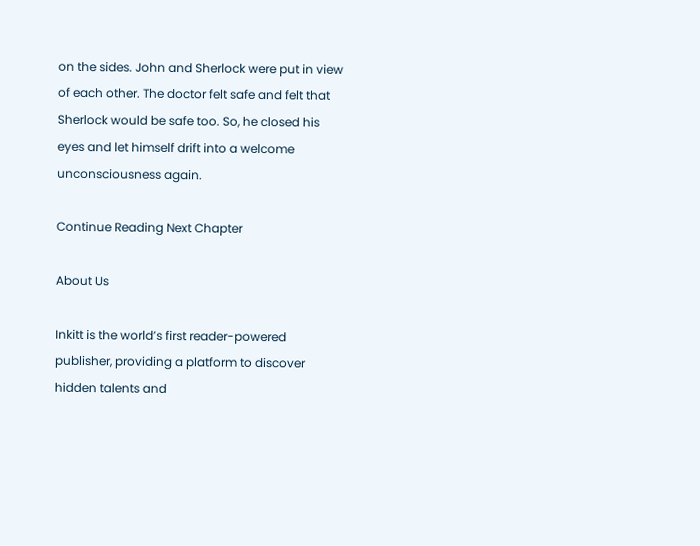on the sides. John and Sherlock were put in view of each other. The doctor felt safe and felt that Sherlock would be safe too. So, he closed his eyes and let himself drift into a welcome unconsciousness again.

Continue Reading Next Chapter

About Us

Inkitt is the world’s first reader-powered publisher, providing a platform to discover hidden talents and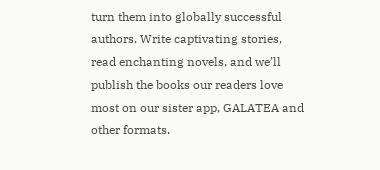turn them into globally successful authors. Write captivating stories, read enchanting novels, and we’ll publish the books our readers love most on our sister app, GALATEA and other formats.